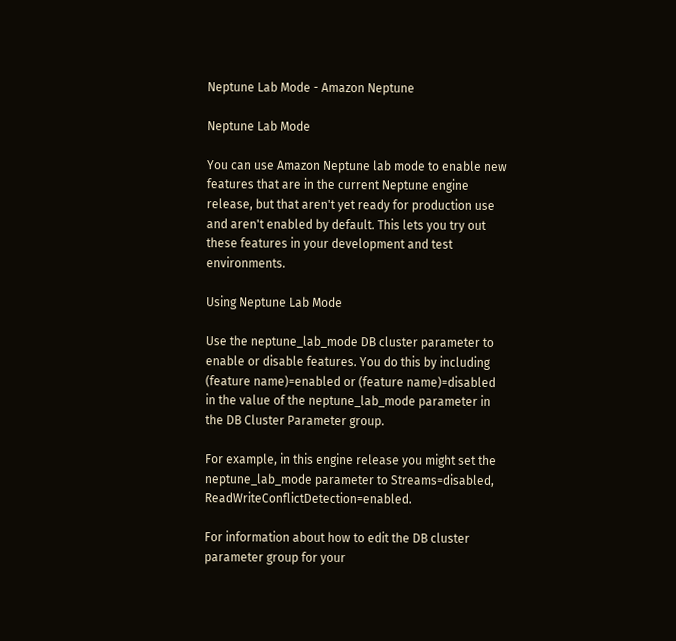Neptune Lab Mode - Amazon Neptune

Neptune Lab Mode

You can use Amazon Neptune lab mode to enable new features that are in the current Neptune engine release, but that aren't yet ready for production use and aren't enabled by default. This lets you try out these features in your development and test environments.

Using Neptune Lab Mode

Use the neptune_lab_mode DB cluster parameter to enable or disable features. You do this by including (feature name)=enabled or (feature name)=disabled in the value of the neptune_lab_mode parameter in the DB Cluster Parameter group.

For example, in this engine release you might set the neptune_lab_mode parameter to Streams=disabled, ReadWriteConflictDetection=enabled.

For information about how to edit the DB cluster parameter group for your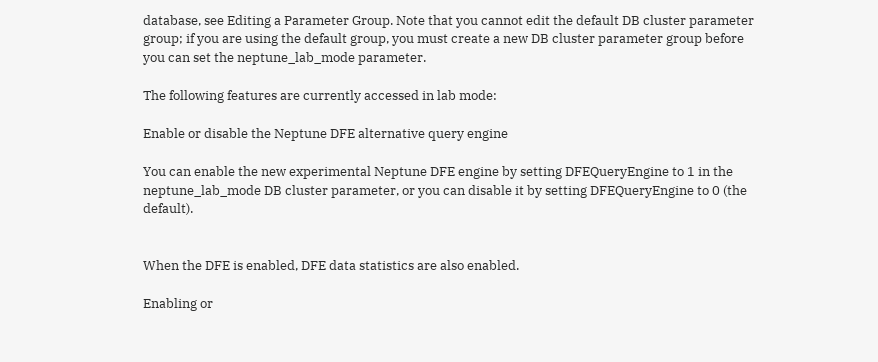database, see Editing a Parameter Group. Note that you cannot edit the default DB cluster parameter group; if you are using the default group, you must create a new DB cluster parameter group before you can set the neptune_lab_mode parameter.

The following features are currently accessed in lab mode:

Enable or disable the Neptune DFE alternative query engine

You can enable the new experimental Neptune DFE engine by setting DFEQueryEngine to 1 in the neptune_lab_mode DB cluster parameter, or you can disable it by setting DFEQueryEngine to 0 (the default).


When the DFE is enabled, DFE data statistics are also enabled.

Enabling or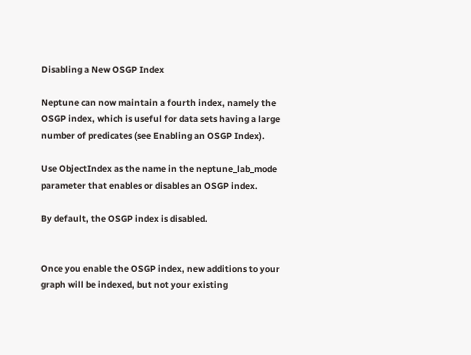Disabling a New OSGP Index

Neptune can now maintain a fourth index, namely the OSGP index, which is useful for data sets having a large number of predicates (see Enabling an OSGP Index).

Use ObjectIndex as the name in the neptune_lab_mode parameter that enables or disables an OSGP index.

By default, the OSGP index is disabled.


Once you enable the OSGP index, new additions to your graph will be indexed, but not your existing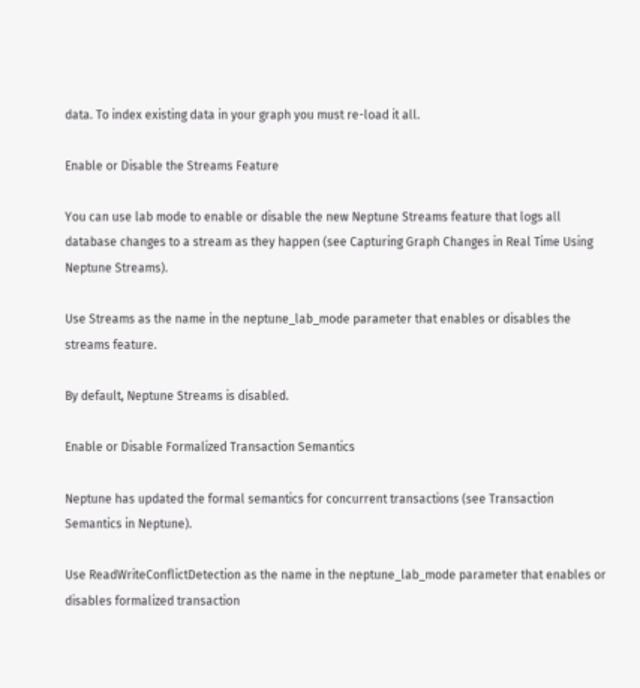data. To index existing data in your graph you must re-load it all.

Enable or Disable the Streams Feature

You can use lab mode to enable or disable the new Neptune Streams feature that logs all database changes to a stream as they happen (see Capturing Graph Changes in Real Time Using Neptune Streams).

Use Streams as the name in the neptune_lab_mode parameter that enables or disables the streams feature.

By default, Neptune Streams is disabled.

Enable or Disable Formalized Transaction Semantics

Neptune has updated the formal semantics for concurrent transactions (see Transaction Semantics in Neptune).

Use ReadWriteConflictDetection as the name in the neptune_lab_mode parameter that enables or disables formalized transaction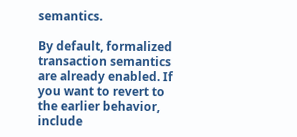semantics.

By default, formalized transaction semantics are already enabled. If you want to revert to the earlier behavior, include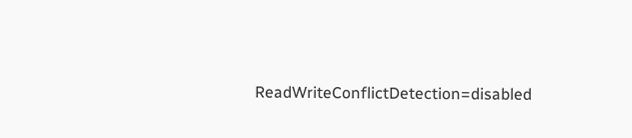ReadWriteConflictDetection=disabled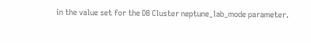in the value set for the DB Cluster neptune_lab_mode parameter.